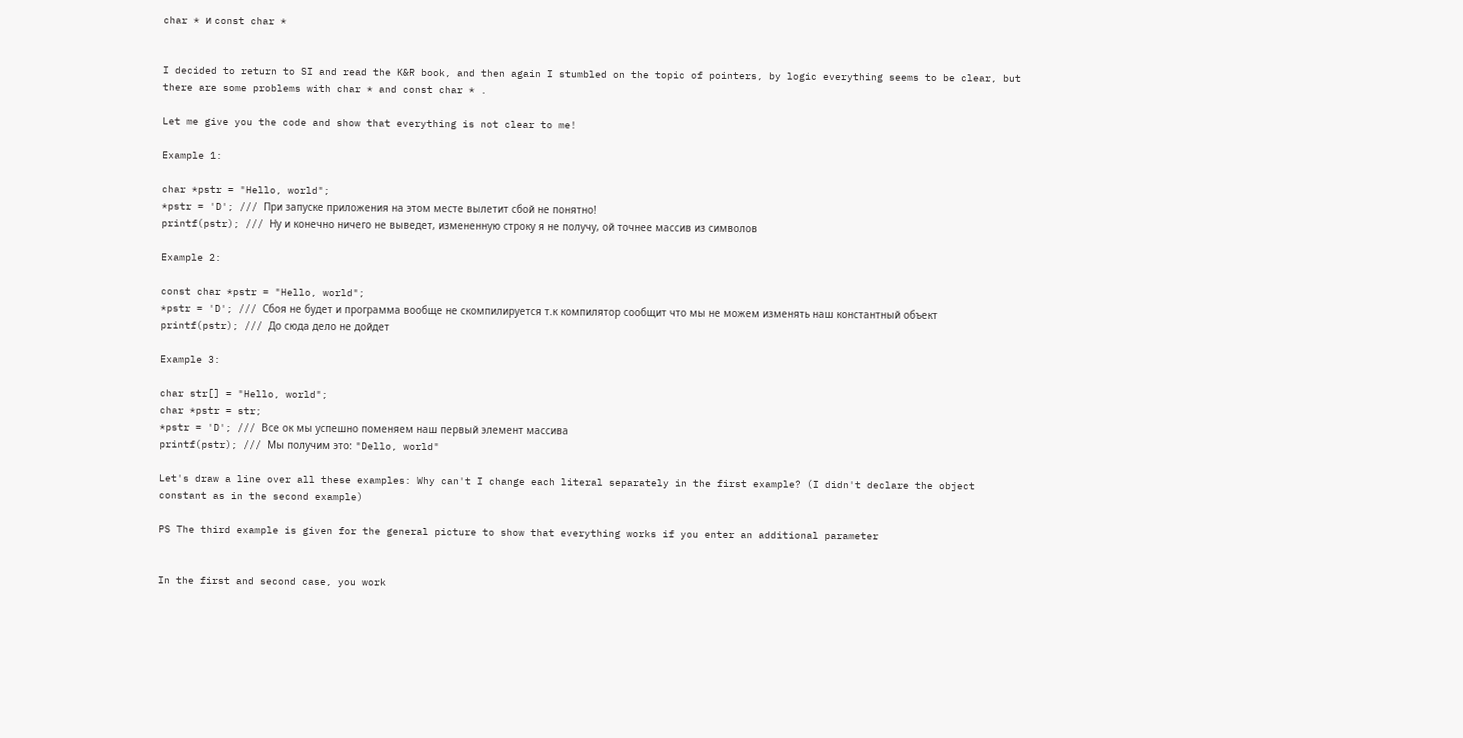char * и const char *


I decided to return to SI and read the K&R book, and then again I stumbled on the topic of pointers, by logic everything seems to be clear, but there are some problems with char * and const char * .

Let me give you the code and show that everything is not clear to me!

Example 1:

char *pstr = "Hello, world";
*pstr = 'D'; /// При запуске приложения на этом месте вылетит сбой не понятно!
printf(pstr); /// Ну и конечно ничего не выведет, измененную строку я не получу, ой точнее массив из символов

Example 2:

const char *pstr = "Hello, world";
*pstr = 'D'; /// Сбоя не будет и программа вообще не скомпилируется т.к компилятор сообщит что мы не можем изменять наш константный объект
printf(pstr); /// До сюда дело не дойдет

Example 3:

char str[] = "Hello, world";
char *pstr = str;
*pstr = 'D'; /// Все ок мы успешно поменяем наш первый элемент массива
printf(pstr); /// Мы получим это: "Dello, world"

Let's draw a line over all these examples: Why can't I change each literal separately in the first example? (I didn't declare the object constant as in the second example)

PS The third example is given for the general picture to show that everything works if you enter an additional parameter


In the first and second case, you work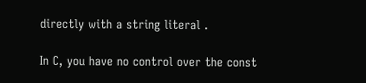directly with a string literal .

In C, you have no control over the const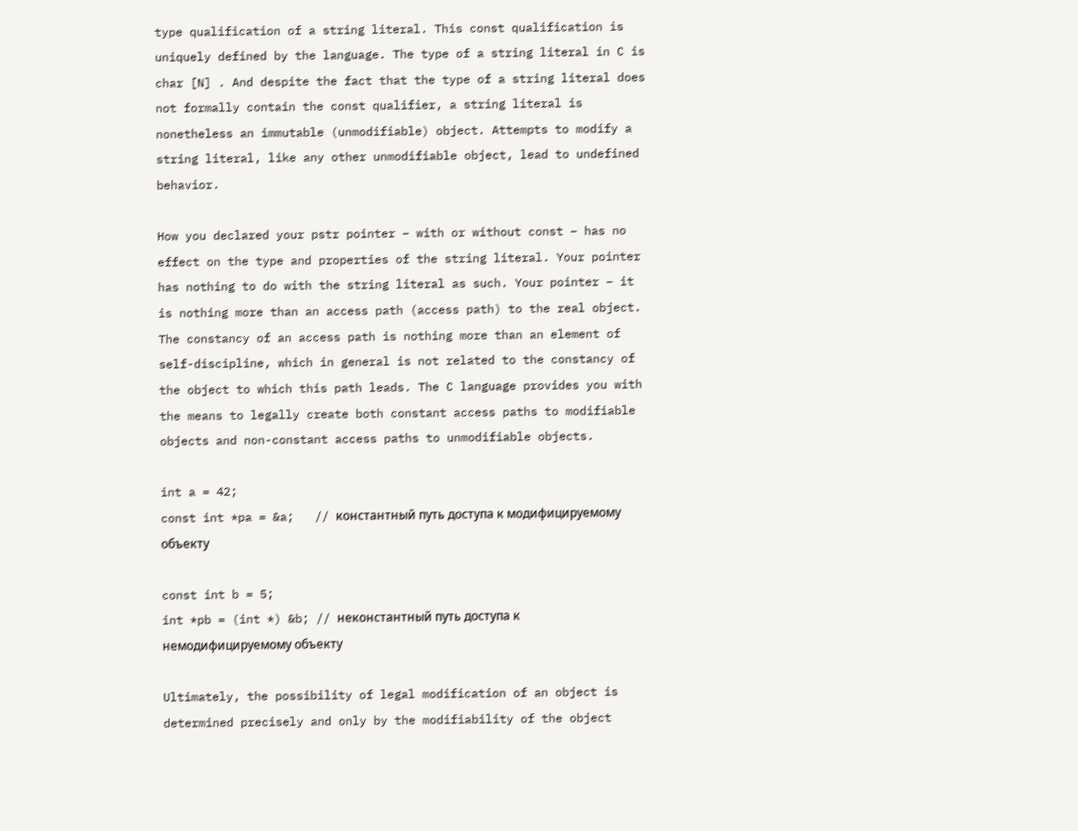type qualification of a string literal. This const qualification is uniquely defined by the language. The type of a string literal in C is char [N] . And despite the fact that the type of a string literal does not formally contain the const qualifier, a string literal is nonetheless an immutable (unmodifiable) object. Attempts to modify a string literal, like any other unmodifiable object, lead to undefined behavior.

How you declared your pstr pointer – with or without const – has no effect on the type and properties of the string literal. Your pointer has nothing to do with the string literal as such. Your pointer – it is nothing more than an access path (access path) to the real object. The constancy of an access path is nothing more than an element of self-discipline, which in general is not related to the constancy of the object to which this path leads. The C language provides you with the means to legally create both constant access paths to modifiable objects and non-constant access paths to unmodifiable objects.

int a = 42;
const int *pa = &a;   // константный путь доступа к модифицируемому объекту

const int b = 5;
int *pb = (int *) &b; // неконстантный путь доступа к немодифицируемому объекту

Ultimately, the possibility of legal modification of an object is determined precisely and only by the modifiability of the object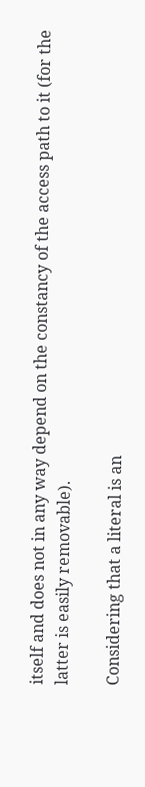itself and does not in any way depend on the constancy of the access path to it (for the latter is easily removable).

Considering that a literal is an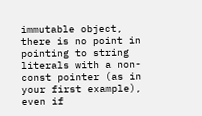immutable object, there is no point in pointing to string literals with a non-const pointer (as in your first example), even if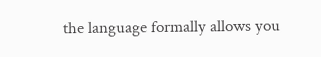the language formally allows you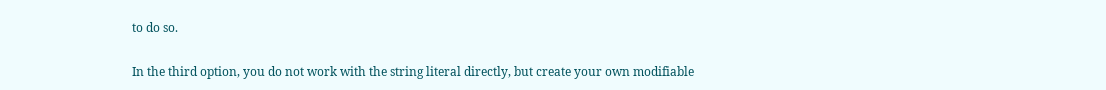to do so.

In the third option, you do not work with the string literal directly, but create your own modifiable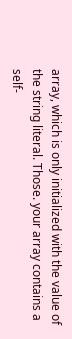array, which is only initialized with the value of the string literal. Those. your array contains a self-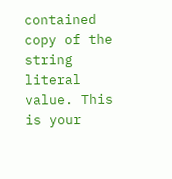contained copy of the string literal value. This is your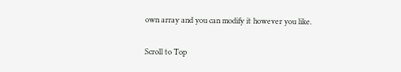own array and you can modify it however you like.

Scroll to Top